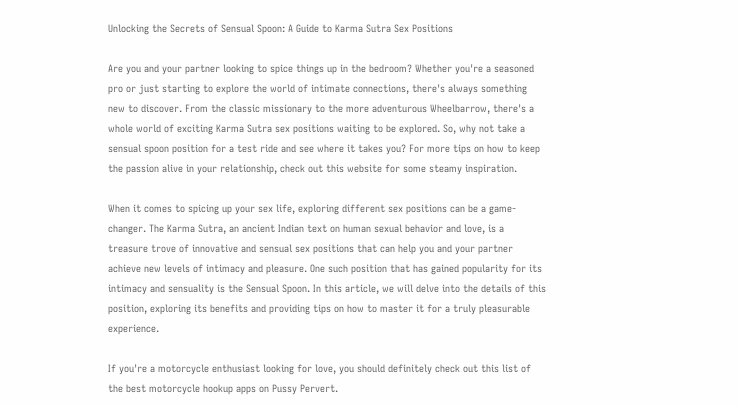Unlocking the Secrets of Sensual Spoon: A Guide to Karma Sutra Sex Positions

Are you and your partner looking to spice things up in the bedroom? Whether you're a seasoned pro or just starting to explore the world of intimate connections, there's always something new to discover. From the classic missionary to the more adventurous Wheelbarrow, there's a whole world of exciting Karma Sutra sex positions waiting to be explored. So, why not take a sensual spoon position for a test ride and see where it takes you? For more tips on how to keep the passion alive in your relationship, check out this website for some steamy inspiration.

When it comes to spicing up your sex life, exploring different sex positions can be a game-changer. The Karma Sutra, an ancient Indian text on human sexual behavior and love, is a treasure trove of innovative and sensual sex positions that can help you and your partner achieve new levels of intimacy and pleasure. One such position that has gained popularity for its intimacy and sensuality is the Sensual Spoon. In this article, we will delve into the details of this position, exploring its benefits and providing tips on how to master it for a truly pleasurable experience.

If you're a motorcycle enthusiast looking for love, you should definitely check out this list of the best motorcycle hookup apps on Pussy Pervert.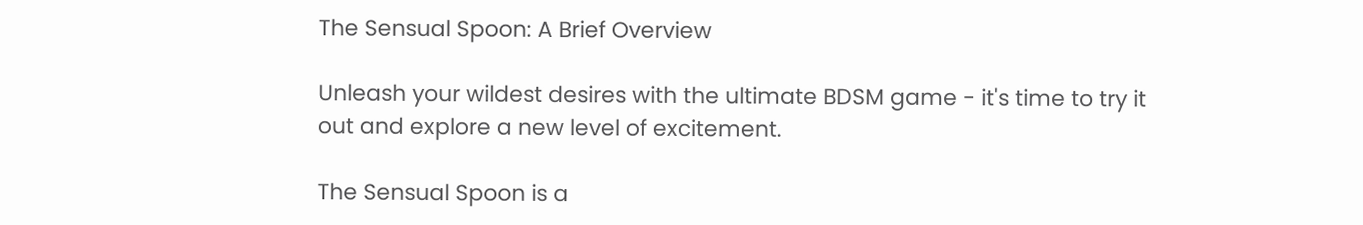The Sensual Spoon: A Brief Overview

Unleash your wildest desires with the ultimate BDSM game - it's time to try it out and explore a new level of excitement.

The Sensual Spoon is a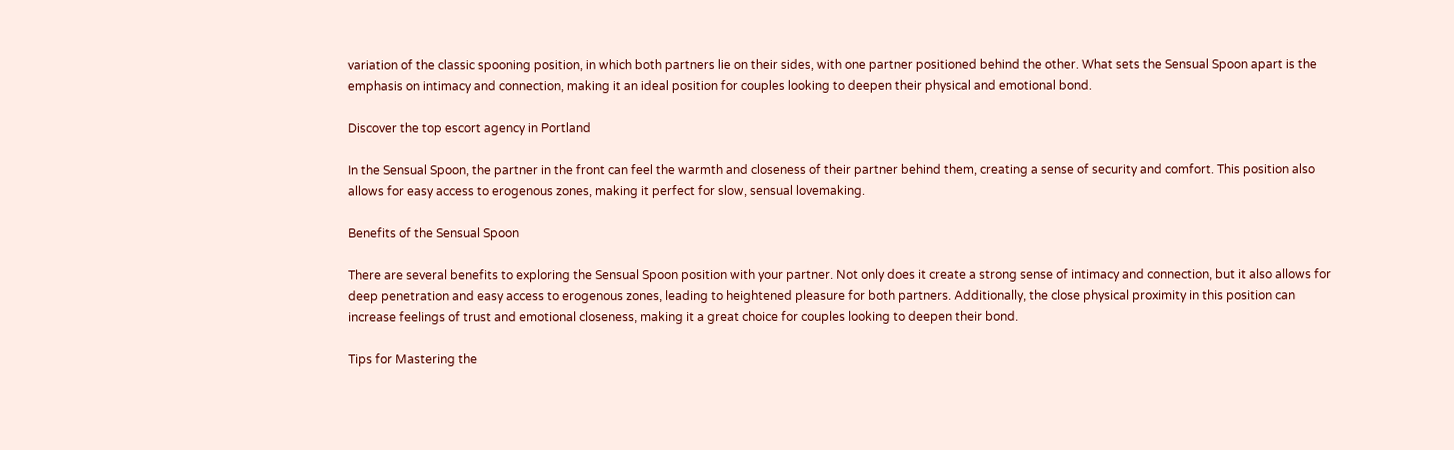variation of the classic spooning position, in which both partners lie on their sides, with one partner positioned behind the other. What sets the Sensual Spoon apart is the emphasis on intimacy and connection, making it an ideal position for couples looking to deepen their physical and emotional bond.

Discover the top escort agency in Portland

In the Sensual Spoon, the partner in the front can feel the warmth and closeness of their partner behind them, creating a sense of security and comfort. This position also allows for easy access to erogenous zones, making it perfect for slow, sensual lovemaking.

Benefits of the Sensual Spoon

There are several benefits to exploring the Sensual Spoon position with your partner. Not only does it create a strong sense of intimacy and connection, but it also allows for deep penetration and easy access to erogenous zones, leading to heightened pleasure for both partners. Additionally, the close physical proximity in this position can increase feelings of trust and emotional closeness, making it a great choice for couples looking to deepen their bond.

Tips for Mastering the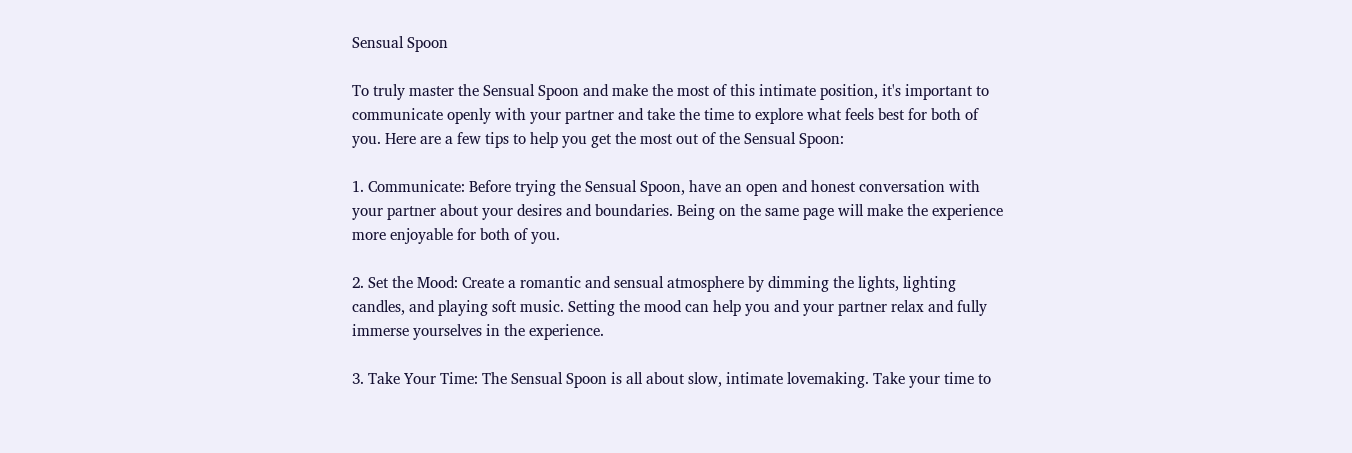Sensual Spoon

To truly master the Sensual Spoon and make the most of this intimate position, it's important to communicate openly with your partner and take the time to explore what feels best for both of you. Here are a few tips to help you get the most out of the Sensual Spoon:

1. Communicate: Before trying the Sensual Spoon, have an open and honest conversation with your partner about your desires and boundaries. Being on the same page will make the experience more enjoyable for both of you.

2. Set the Mood: Create a romantic and sensual atmosphere by dimming the lights, lighting candles, and playing soft music. Setting the mood can help you and your partner relax and fully immerse yourselves in the experience.

3. Take Your Time: The Sensual Spoon is all about slow, intimate lovemaking. Take your time to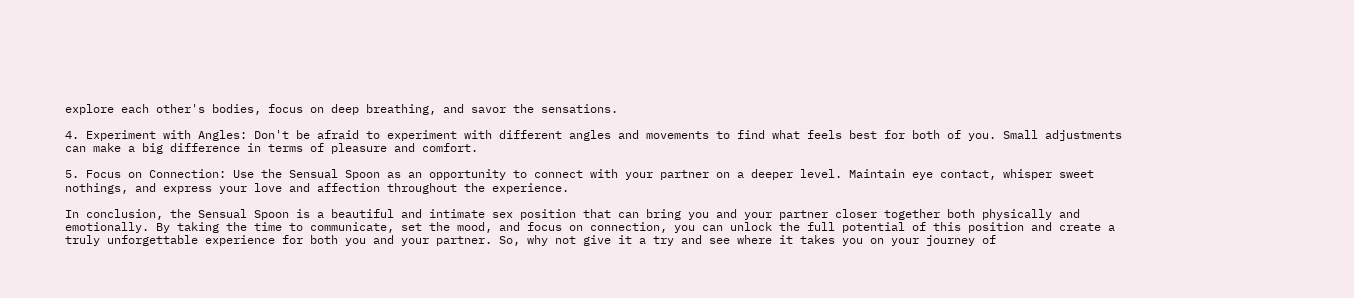explore each other's bodies, focus on deep breathing, and savor the sensations.

4. Experiment with Angles: Don't be afraid to experiment with different angles and movements to find what feels best for both of you. Small adjustments can make a big difference in terms of pleasure and comfort.

5. Focus on Connection: Use the Sensual Spoon as an opportunity to connect with your partner on a deeper level. Maintain eye contact, whisper sweet nothings, and express your love and affection throughout the experience.

In conclusion, the Sensual Spoon is a beautiful and intimate sex position that can bring you and your partner closer together both physically and emotionally. By taking the time to communicate, set the mood, and focus on connection, you can unlock the full potential of this position and create a truly unforgettable experience for both you and your partner. So, why not give it a try and see where it takes you on your journey of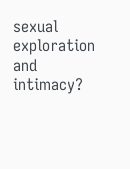sexual exploration and intimacy?